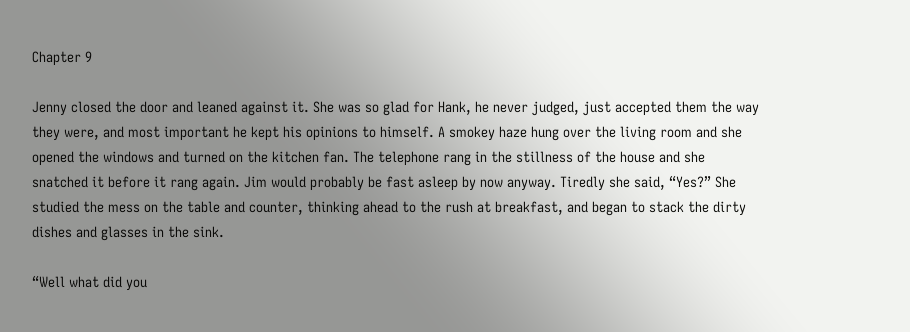Chapter 9

Jenny closed the door and leaned against it. She was so glad for Hank, he never judged, just accepted them the way they were, and most important he kept his opinions to himself. A smokey haze hung over the living room and she opened the windows and turned on the kitchen fan. The telephone rang in the stillness of the house and she snatched it before it rang again. Jim would probably be fast asleep by now anyway. Tiredly she said, “Yes?” She studied the mess on the table and counter, thinking ahead to the rush at breakfast, and began to stack the dirty dishes and glasses in the sink.

“Well what did you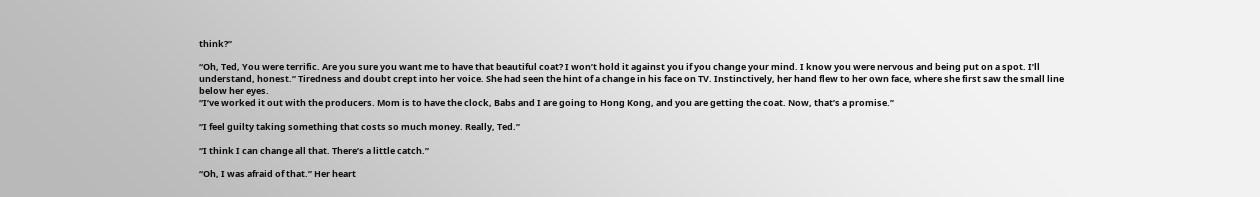think?”

“Oh, Ted, You were terrific. Are you sure you want me to have that beautiful coat? I won’t hold it against you if you change your mind. I know you were nervous and being put on a spot. I’ll understand, honest.” Tiredness and doubt crept into her voice. She had seen the hint of a change in his face on TV. Instinctively, her hand flew to her own face, where she first saw the small line below her eyes.
“I’ve worked it out with the producers. Mom is to have the clock, Babs and I are going to Hong Kong, and you are getting the coat. Now, that’s a promise.”

“I feel guilty taking something that costs so much money. Really, Ted.”

“I think I can change all that. There’s a little catch.”

“Oh, I was afraid of that.” Her heart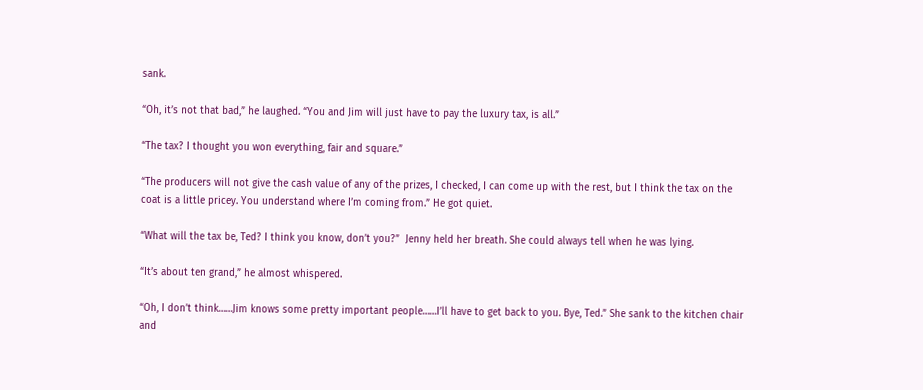sank.

“Oh, it’s not that bad,” he laughed. “You and Jim will just have to pay the luxury tax, is all.”

“The tax? I thought you won everything, fair and square.”

“The producers will not give the cash value of any of the prizes, I checked, I can come up with the rest, but I think the tax on the coat is a little pricey. You understand where I’m coming from.” He got quiet.

“What will the tax be, Ted? I think you know, don’t you?”  Jenny held her breath. She could always tell when he was lying.

“It’s about ten grand,” he almost whispered.

“Oh, I don’t think……Jim knows some pretty important people……I’ll have to get back to you. Bye, Ted.” She sank to the kitchen chair and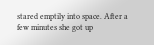stared emptily into space. After a few minutes she got up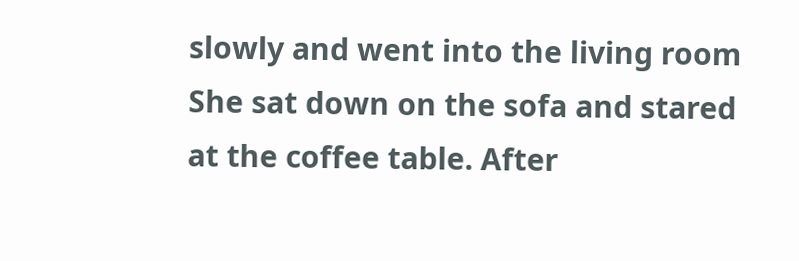slowly and went into the living room   She sat down on the sofa and stared at the coffee table. After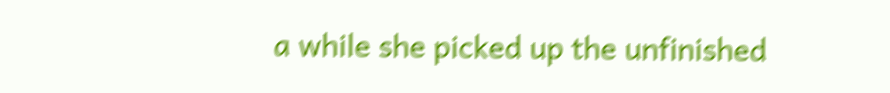a while she picked up the unfinished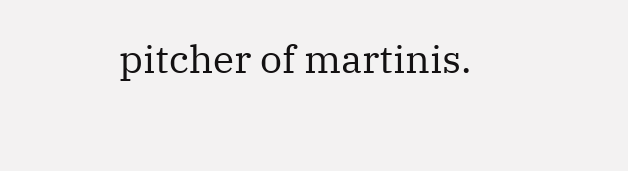pitcher of martinis.